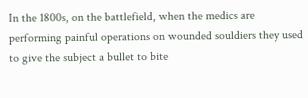In the 1800s, on the battlefield, when the medics are performing painful operations on wounded souldiers they used to give the subject a bullet to bite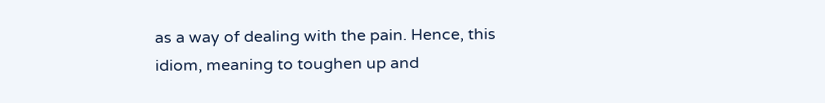as a way of dealing with the pain. Hence, this idiom, meaning to toughen up and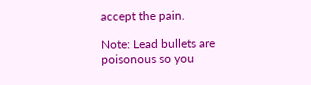accept the pain.

Note: Lead bullets are poisonous so you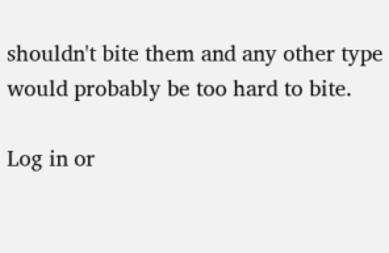shouldn't bite them and any other type would probably be too hard to bite.

Log in or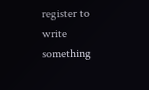register to write something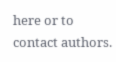here or to contact authors.